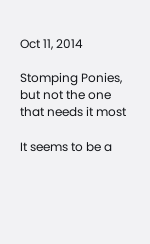Oct 11, 2014

Stomping Ponies, but not the one that needs it most

It seems to be a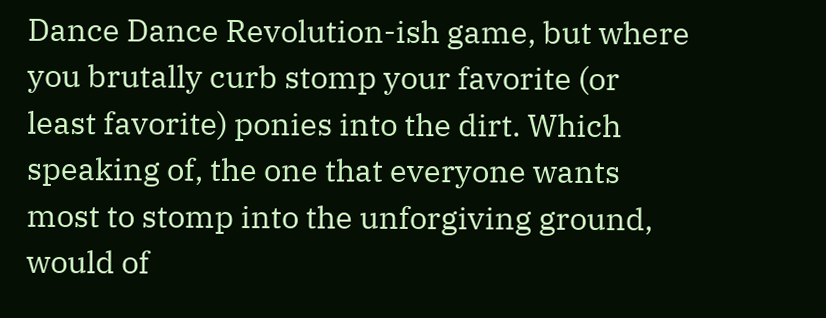Dance Dance Revolution-ish game, but where you brutally curb stomp your favorite (or least favorite) ponies into the dirt. Which speaking of, the one that everyone wants most to stomp into the unforgiving ground, would of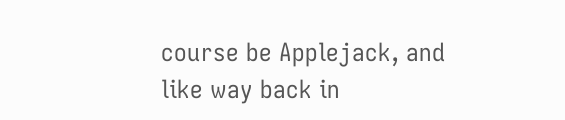course be Applejack, and like way back in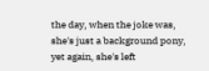the day, when the joke was, she's just a background pony, yet again, she's left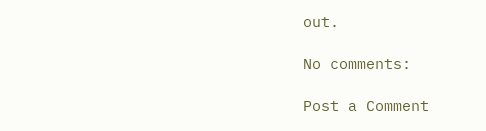out.

No comments:

Post a Comment